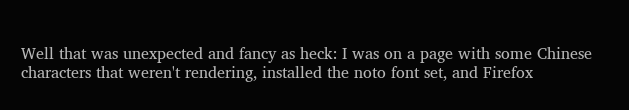Well that was unexpected and fancy as heck: I was on a page with some Chinese characters that weren't rendering, installed the noto font set, and Firefox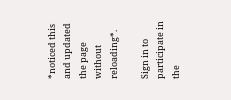*noticed this and updated the page without reloading*.

Sign in to participate in the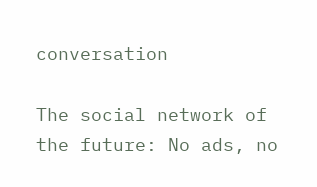conversation

The social network of the future: No ads, no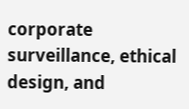corporate surveillance, ethical design, and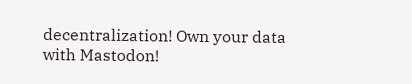decentralization! Own your data with Mastodon!